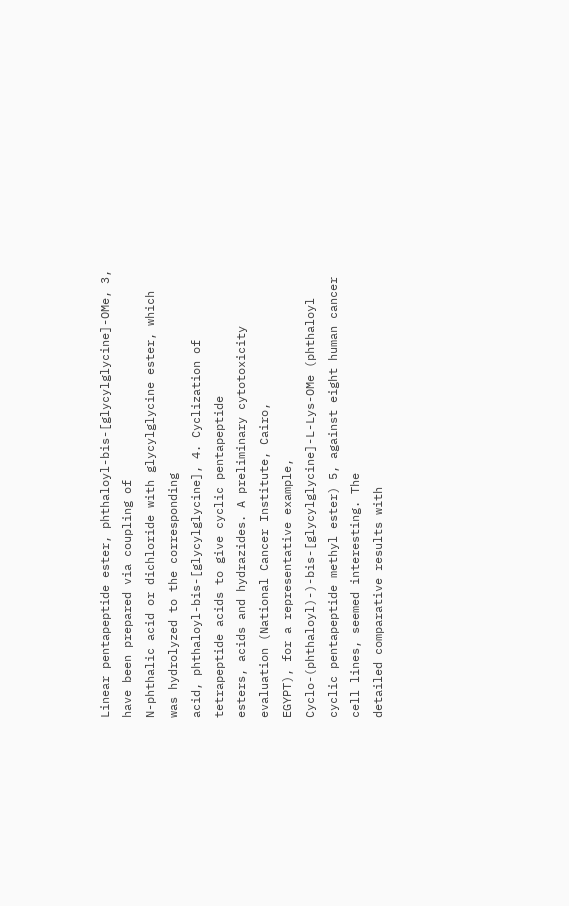Linear pentapeptide ester, phthaloyl-bis-[glycylglycine]-OMe, 3, have been prepared via coupling of
N-phthalic acid or dichloride with glycylglycine ester, which was hydrolyzed to the corresponding
acid, phthaloyl-bis-[glycylglycine], 4. Cyclization of tetrapeptide acids to give cyclic pentapeptide
esters, acids and hydrazides. A preliminary cytotoxicity evaluation (National Cancer Institute, Cairo,
EGYPT), for a representative example, Cyclo-(phthaloyl)-)-bis-[glycylglycine]-L-Lys-OMe (phthaloyl
cyclic pentapeptide methyl ester) 5, against eight human cancer cell lines, seemed interesting. The
detailed comparative results with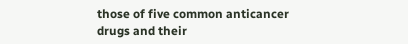those of five common anticancer drugs and their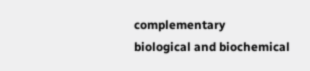complementary
biological and biochemical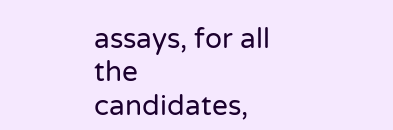assays, for all the candidates,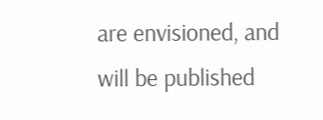are envisioned, and will be published